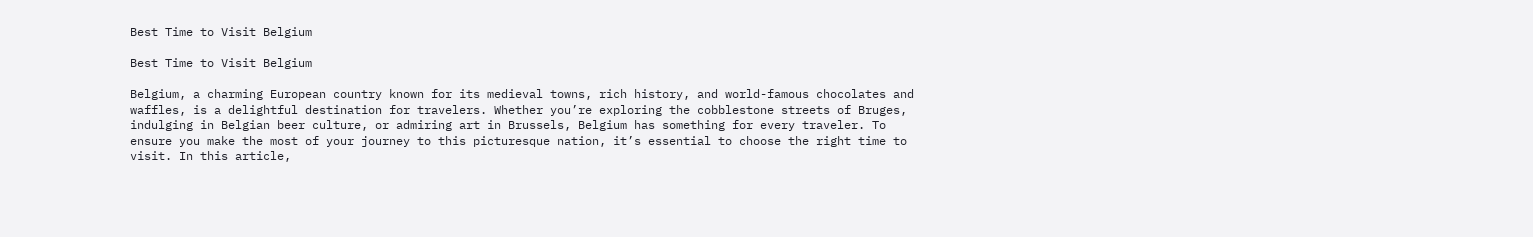Best Time to Visit Belgium

Best Time to Visit Belgium

Belgium, a charming European country known for its medieval towns, rich history, and world-famous chocolates and waffles, is a delightful destination for travelers. Whether you’re exploring the cobblestone streets of Bruges, indulging in Belgian beer culture, or admiring art in Brussels, Belgium has something for every traveler. To ensure you make the most of your journey to this picturesque nation, it’s essential to choose the right time to visit. In this article,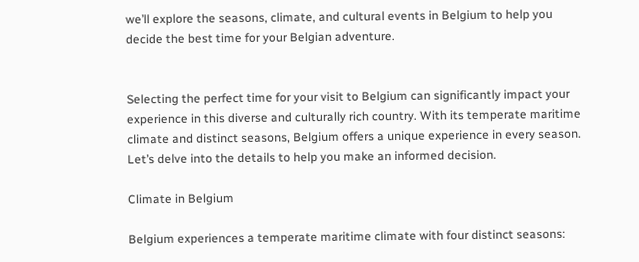we’ll explore the seasons, climate, and cultural events in Belgium to help you decide the best time for your Belgian adventure.


Selecting the perfect time for your visit to Belgium can significantly impact your experience in this diverse and culturally rich country. With its temperate maritime climate and distinct seasons, Belgium offers a unique experience in every season. Let’s delve into the details to help you make an informed decision.

Climate in Belgium

Belgium experiences a temperate maritime climate with four distinct seasons: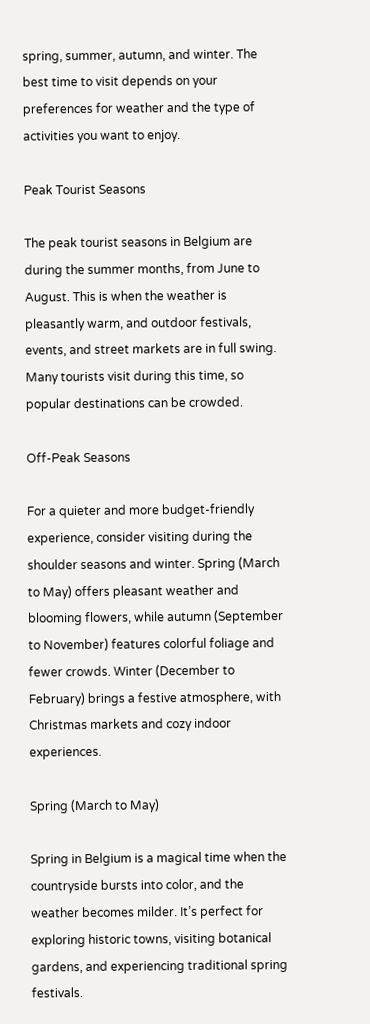spring, summer, autumn, and winter. The best time to visit depends on your preferences for weather and the type of activities you want to enjoy.

Peak Tourist Seasons

The peak tourist seasons in Belgium are during the summer months, from June to August. This is when the weather is pleasantly warm, and outdoor festivals, events, and street markets are in full swing. Many tourists visit during this time, so popular destinations can be crowded.

Off-Peak Seasons

For a quieter and more budget-friendly experience, consider visiting during the shoulder seasons and winter. Spring (March to May) offers pleasant weather and blooming flowers, while autumn (September to November) features colorful foliage and fewer crowds. Winter (December to February) brings a festive atmosphere, with Christmas markets and cozy indoor experiences.

Spring (March to May)

Spring in Belgium is a magical time when the countryside bursts into color, and the weather becomes milder. It’s perfect for exploring historic towns, visiting botanical gardens, and experiencing traditional spring festivals.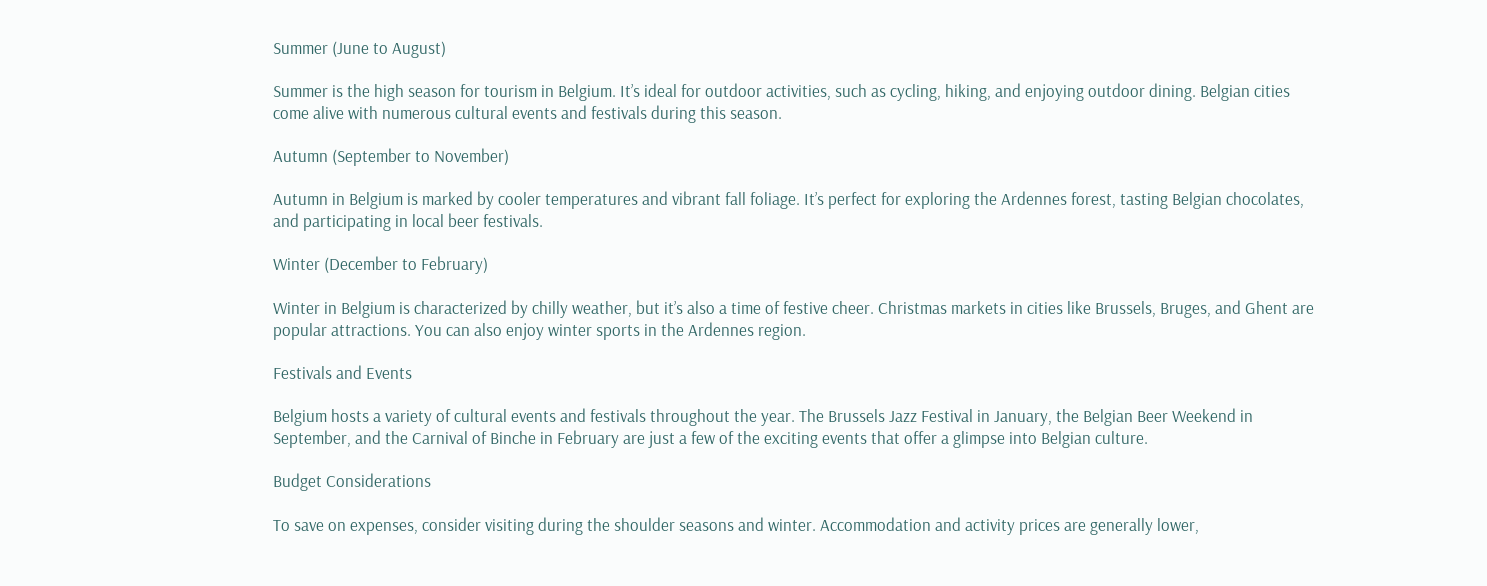Summer (June to August)

Summer is the high season for tourism in Belgium. It’s ideal for outdoor activities, such as cycling, hiking, and enjoying outdoor dining. Belgian cities come alive with numerous cultural events and festivals during this season.

Autumn (September to November)

Autumn in Belgium is marked by cooler temperatures and vibrant fall foliage. It’s perfect for exploring the Ardennes forest, tasting Belgian chocolates, and participating in local beer festivals.

Winter (December to February)

Winter in Belgium is characterized by chilly weather, but it’s also a time of festive cheer. Christmas markets in cities like Brussels, Bruges, and Ghent are popular attractions. You can also enjoy winter sports in the Ardennes region.

Festivals and Events

Belgium hosts a variety of cultural events and festivals throughout the year. The Brussels Jazz Festival in January, the Belgian Beer Weekend in September, and the Carnival of Binche in February are just a few of the exciting events that offer a glimpse into Belgian culture.

Budget Considerations

To save on expenses, consider visiting during the shoulder seasons and winter. Accommodation and activity prices are generally lower,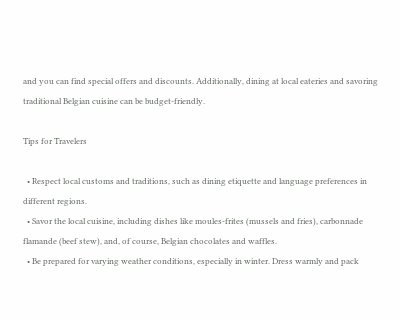and you can find special offers and discounts. Additionally, dining at local eateries and savoring traditional Belgian cuisine can be budget-friendly.

Tips for Travelers

  • Respect local customs and traditions, such as dining etiquette and language preferences in different regions.
  • Savor the local cuisine, including dishes like moules-frites (mussels and fries), carbonnade flamande (beef stew), and, of course, Belgian chocolates and waffles.
  • Be prepared for varying weather conditions, especially in winter. Dress warmly and pack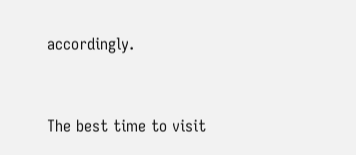accordingly.


The best time to visit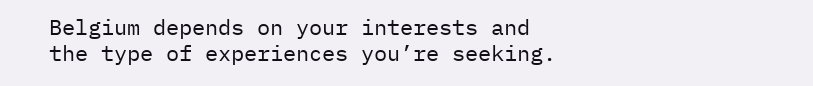Belgium depends on your interests and the type of experiences you’re seeking.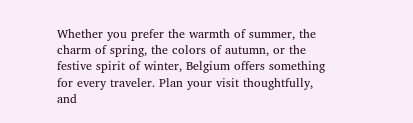Whether you prefer the warmth of summer, the charm of spring, the colors of autumn, or the festive spirit of winter, Belgium offers something for every traveler. Plan your visit thoughtfully, and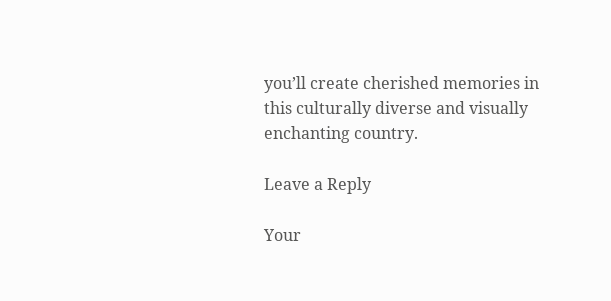you’ll create cherished memories in this culturally diverse and visually enchanting country.

Leave a Reply

Your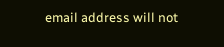email address will not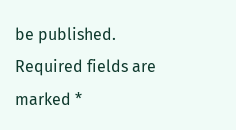be published. Required fields are marked *